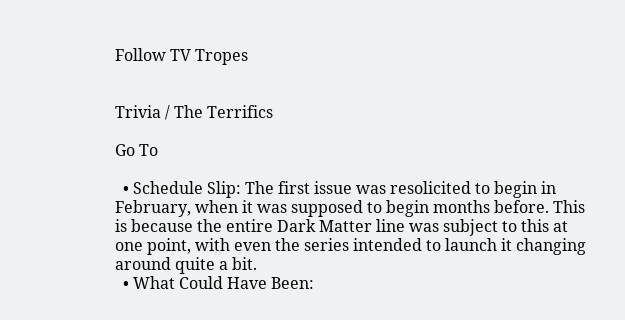Follow TV Tropes


Trivia / The Terrifics

Go To

  • Schedule Slip: The first issue was resolicited to begin in February, when it was supposed to begin months before. This is because the entire Dark Matter line was subject to this at one point, with even the series intended to launch it changing around quite a bit.
  • What Could Have Been: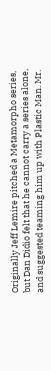Originally Jeff Lemire pitched a Metamorpho series, but Dan Didio felt that he cannot carry a series alone, and suggested teaming him up with Plastic Man. Mr.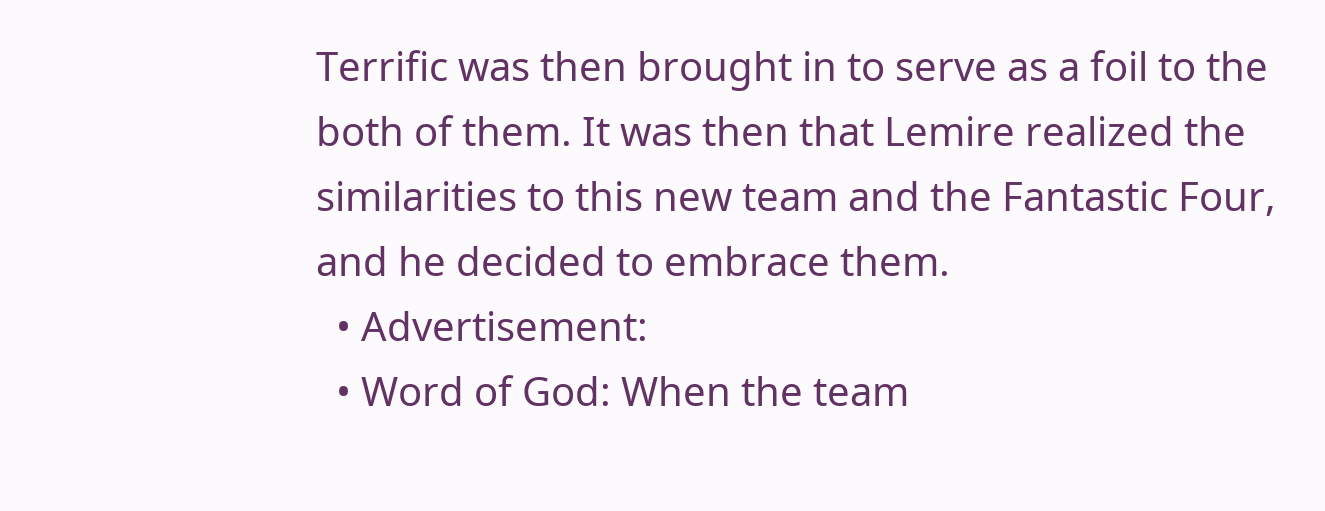Terrific was then brought in to serve as a foil to the both of them. It was then that Lemire realized the similarities to this new team and the Fantastic Four, and he decided to embrace them.
  • Advertisement:
  • Word of God: When the team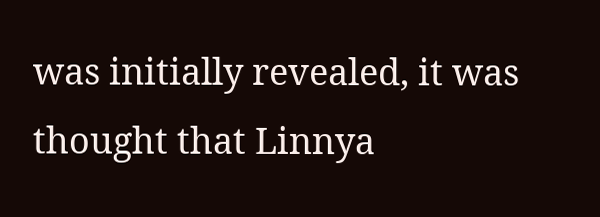was initially revealed, it was thought that Linnya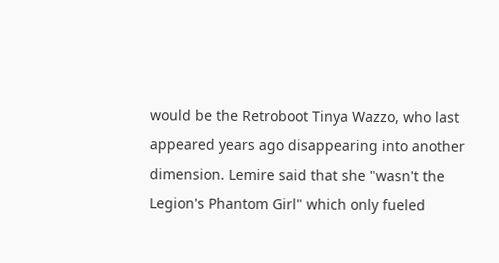would be the Retroboot Tinya Wazzo, who last appeared years ago disappearing into another dimension. Lemire said that she "wasn't the Legion's Phantom Girl" which only fueled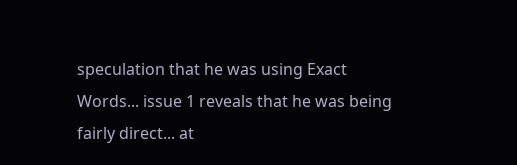speculation that he was using Exact Words... issue 1 reveals that he was being fairly direct... at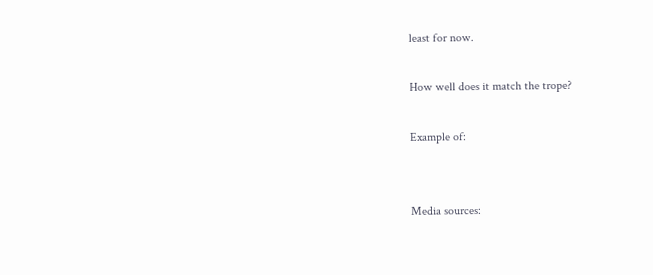least for now.

How well does it match the trope?

Example of:


Media sources: